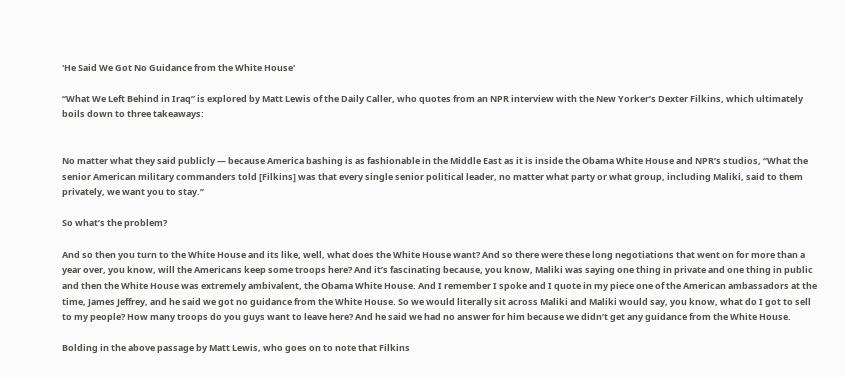'He Said We Got No Guidance from the White House'

“What We Left Behind in Iraq” is explored by Matt Lewis of the Daily Caller, who quotes from an NPR interview with the New Yorker’s Dexter Filkins, which ultimately boils down to three takeaways:


No matter what they said publicly — because America bashing is as fashionable in the Middle East as it is inside the Obama White House and NPR’s studios, “What the senior American military commanders told [Filkins] was that every single senior political leader, no matter what party or what group, including Maliki, said to them privately, we want you to stay.”

So what’s the problem?

And so then you turn to the White House and its like, well, what does the White House want? And so there were these long negotiations that went on for more than a year over, you know, will the Americans keep some troops here? And it’s fascinating because, you know, Maliki was saying one thing in private and one thing in public and then the White House was extremely ambivalent, the Obama White House. And I remember I spoke and I quote in my piece one of the American ambassadors at the time, James Jeffrey, and he said we got no guidance from the White House. So we would literally sit across Maliki and Maliki would say, you know, what do I got to sell to my people? How many troops do you guys want to leave here? And he said we had no answer for him because we didn’t get any guidance from the White House.

Bolding in the above passage by Matt Lewis, who goes on to note that Filkins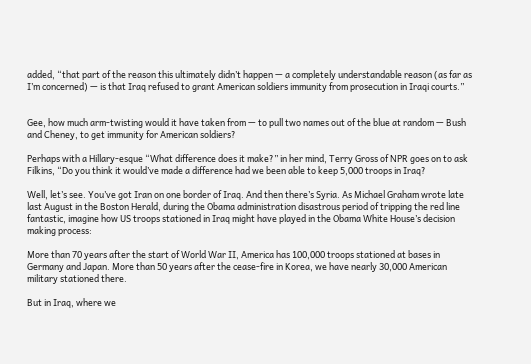added, “that part of the reason this ultimately didn’t happen — a completely understandable reason (as far as I’m concerned) — is that Iraq refused to grant American soldiers immunity from prosecution in Iraqi courts.”


Gee, how much arm-twisting would it have taken from — to pull two names out of the blue at random — Bush and Cheney, to get immunity for American soldiers?

Perhaps with a Hillary-esque “What difference does it make?” in her mind, Terry Gross of NPR goes on to ask Filkins, “Do you think it would’ve made a difference had we been able to keep 5,000 troops in Iraq?

Well, let’s see. You’ve got Iran on one border of Iraq. And then there’s Syria. As Michael Graham wrote late last August in the Boston Herald, during the Obama administration disastrous period of tripping the red line fantastic, imagine how US troops stationed in Iraq might have played in the Obama White House’s decision making process:

More than 70 years after the start of World War II, America has 100,000 troops stationed at bases in Germany and Japan. More than 50 years after the cease-fire in Korea, we have nearly 30,000 American military stationed there.

But in Iraq, where we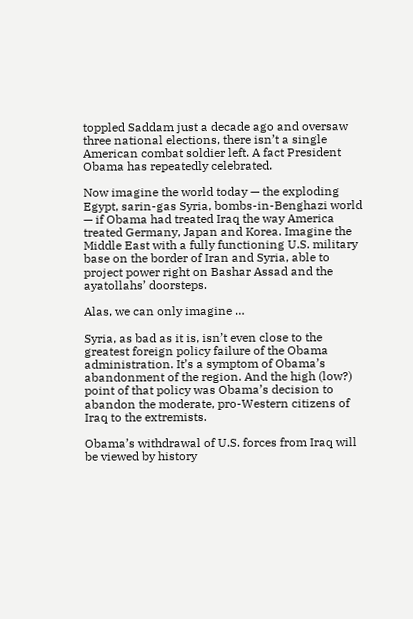toppled Saddam just a decade ago and oversaw three national elections, there isn’t a single American combat soldier left. A fact President Obama has repeatedly celebrated.

Now imagine the world today — the exploding Egypt, sarin-gas Syria, bombs-in-Benghazi world — if Obama had treated Iraq the way America treated Germany, Japan and Korea. Imagine the Middle East with a fully functioning U.S. military base on the border of Iran and Syria, able to project power right on Bashar Assad and the ayatollahs’ doorsteps.

Alas, we can only imagine …

Syria, as bad as it is, isn’t even close to the greatest foreign policy failure of the Obama administration. It’s a symptom of Obama’s abandonment of the region. And the high (low?) point of that policy was Obama’s decision to abandon the moderate, pro-Western citizens of Iraq to the extremists.

Obama’s withdrawal of U.S. forces from Iraq will be viewed by history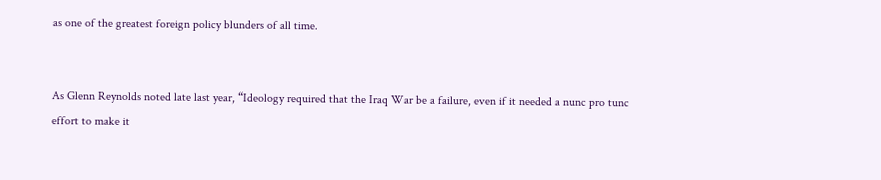as one of the greatest foreign policy blunders of all time.


As Glenn Reynolds noted late last year, “Ideology required that the Iraq War be a failure, even if it needed a nunc pro tunc effort to make it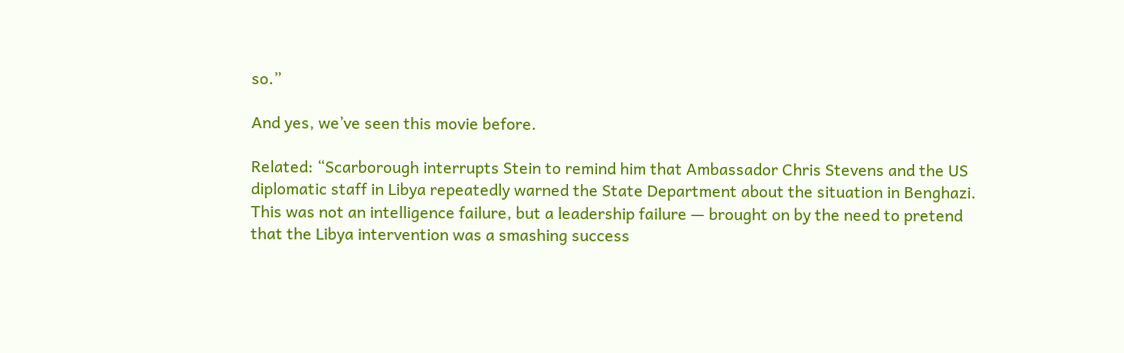so.”

And yes, we’ve seen this movie before.

Related: “Scarborough interrupts Stein to remind him that Ambassador Chris Stevens and the US diplomatic staff in Libya repeatedly warned the State Department about the situation in Benghazi. This was not an intelligence failure, but a leadership failure — brought on by the need to pretend that the Libya intervention was a smashing success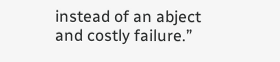instead of an abject and costly failure.”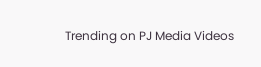Trending on PJ Media Videos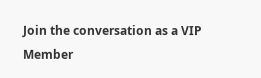Join the conversation as a VIP Member